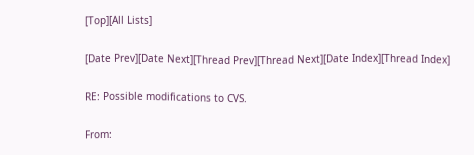[Top][All Lists]

[Date Prev][Date Next][Thread Prev][Thread Next][Date Index][Thread Index]

RE: Possible modifications to CVS.

From: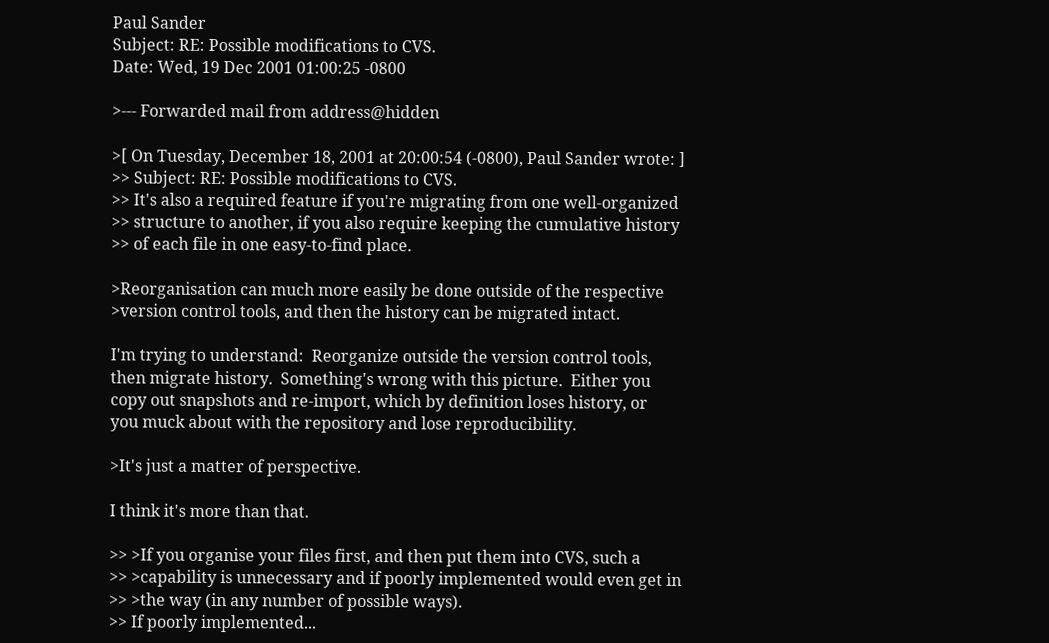Paul Sander
Subject: RE: Possible modifications to CVS.
Date: Wed, 19 Dec 2001 01:00:25 -0800

>--- Forwarded mail from address@hidden

>[ On Tuesday, December 18, 2001 at 20:00:54 (-0800), Paul Sander wrote: ]
>> Subject: RE: Possible modifications to CVS.
>> It's also a required feature if you're migrating from one well-organized
>> structure to another, if you also require keeping the cumulative history
>> of each file in one easy-to-find place.

>Reorganisation can much more easily be done outside of the respective
>version control tools, and then the history can be migrated intact.

I'm trying to understand:  Reorganize outside the version control tools,
then migrate history.  Something's wrong with this picture.  Either you
copy out snapshots and re-import, which by definition loses history, or
you muck about with the repository and lose reproducibility.

>It's just a matter of perspective.

I think it's more than that.

>> >If you organise your files first, and then put them into CVS, such a
>> >capability is unnecessary and if poorly implemented would even get in
>> >the way (in any number of possible ways).
>> If poorly implemented...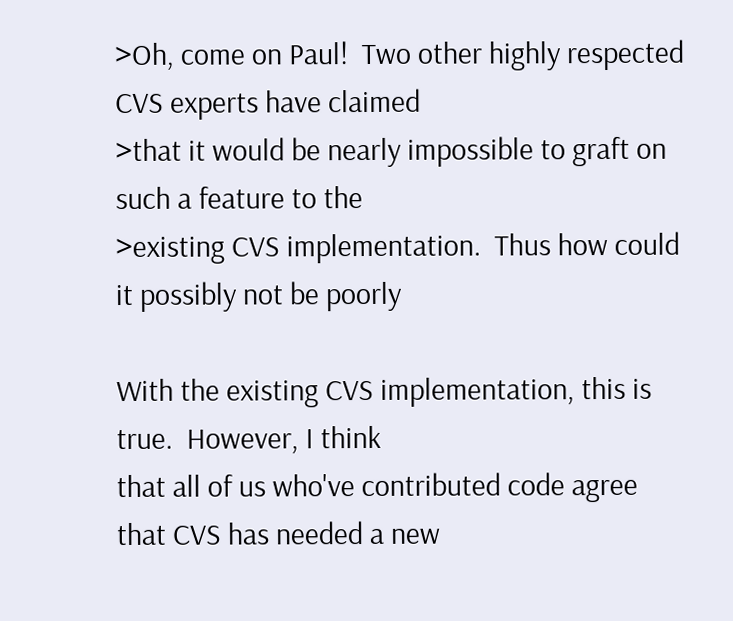>Oh, come on Paul!  Two other highly respected CVS experts have claimed
>that it would be nearly impossible to graft on such a feature to the
>existing CVS implementation.  Thus how could it possibly not be poorly

With the existing CVS implementation, this is true.  However, I think
that all of us who've contributed code agree that CVS has needed a new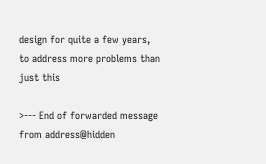design for quite a few years, to address more problems than just this

>--- End of forwarded message from address@hidden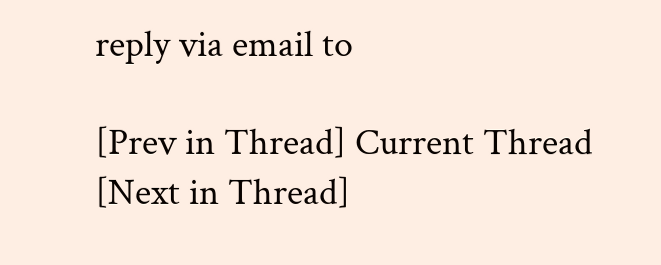reply via email to

[Prev in Thread] Current Thread [Next in Thread]